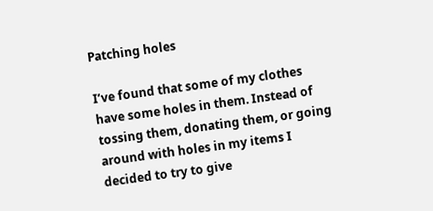Patching holes

I’ve found that some of my clothes have some holes in them. Instead of tossing them, donating them, or going around with holes in my items I decided to try to give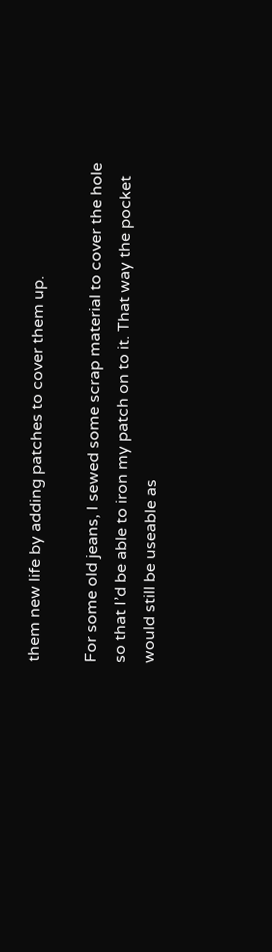them new life by adding patches to cover them up.

For some old jeans, I sewed some scrap material to cover the hole so that I’d be able to iron my patch on to it. That way the pocket would still be useable as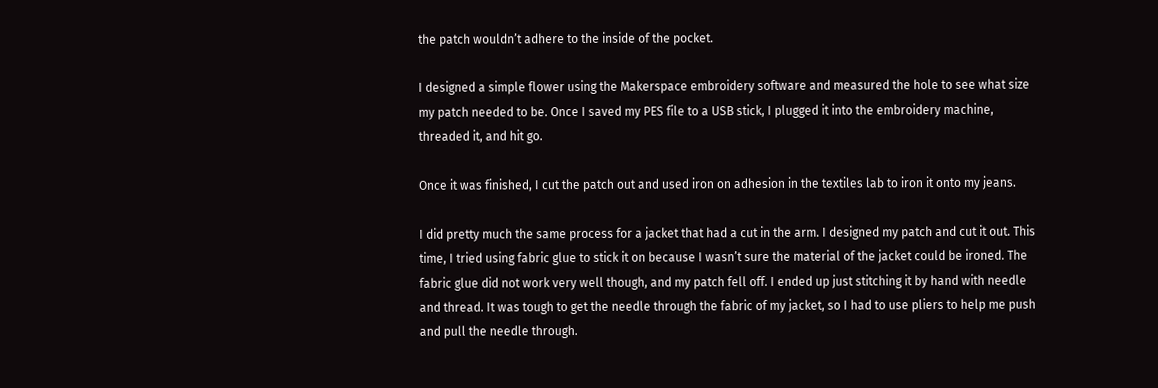the patch wouldn’t adhere to the inside of the pocket.

I designed a simple flower using the Makerspace embroidery software and measured the hole to see what size my patch needed to be. Once I saved my PES file to a USB stick, I plugged it into the embroidery machine, threaded it, and hit go.

Once it was finished, I cut the patch out and used iron on adhesion in the textiles lab to iron it onto my jeans.

I did pretty much the same process for a jacket that had a cut in the arm. I designed my patch and cut it out. This time, I tried using fabric glue to stick it on because I wasn’t sure the material of the jacket could be ironed. The fabric glue did not work very well though, and my patch fell off. I ended up just stitching it by hand with needle and thread. It was tough to get the needle through the fabric of my jacket, so I had to use pliers to help me push and pull the needle through.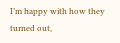I’m happy with how they turned out,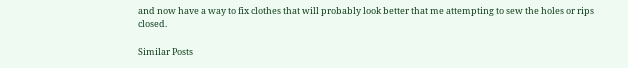and now have a way to fix clothes that will probably look better that me attempting to sew the holes or rips closed.

Similar Posts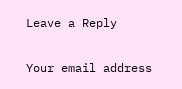Leave a Reply

Your email address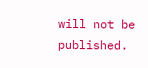will not be published.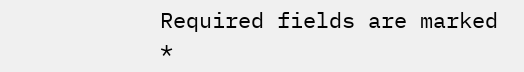Required fields are marked *